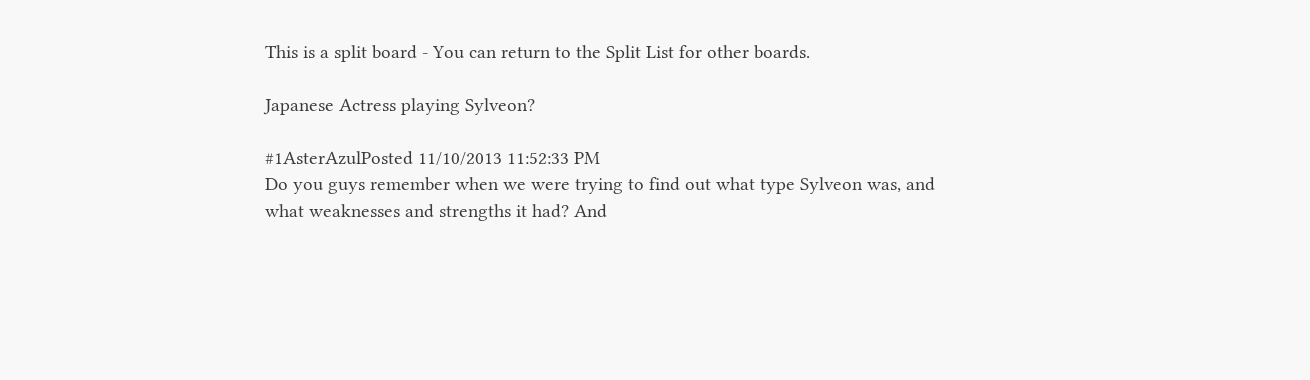This is a split board - You can return to the Split List for other boards.

Japanese Actress playing Sylveon?

#1AsterAzulPosted 11/10/2013 11:52:33 PM
Do you guys remember when we were trying to find out what type Sylveon was, and what weaknesses and strengths it had? And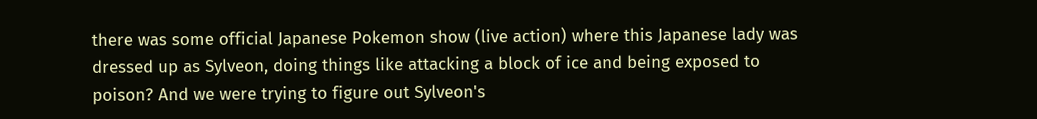there was some official Japanese Pokemon show (live action) where this Japanese lady was dressed up as Sylveon, doing things like attacking a block of ice and being exposed to poison? And we were trying to figure out Sylveon's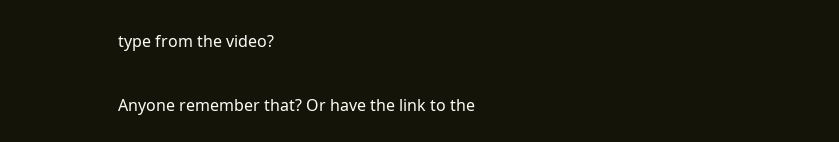type from the video?

Anyone remember that? Or have the link to the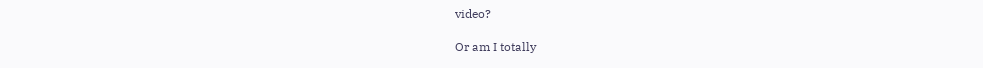video?

Or am I totally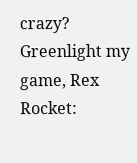crazy?
Greenlight my game, Rex Rocket: